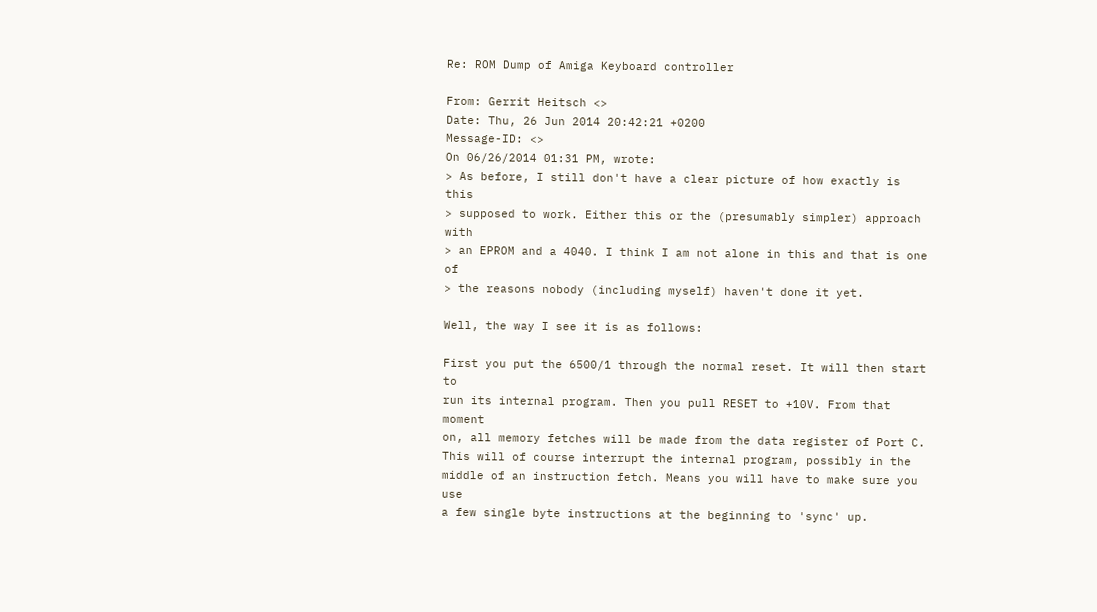Re: ROM Dump of Amiga Keyboard controller

From: Gerrit Heitsch <>
Date: Thu, 26 Jun 2014 20:42:21 +0200
Message-ID: <>
On 06/26/2014 01:31 PM, wrote:
> As before, I still don't have a clear picture of how exactly is this
> supposed to work. Either this or the (presumably simpler) approach with
> an EPROM and a 4040. I think I am not alone in this and that is one of
> the reasons nobody (including myself) haven't done it yet.

Well, the way I see it is as follows:

First you put the 6500/1 through the normal reset. It will then start to
run its internal program. Then you pull RESET to +10V. From that moment
on, all memory fetches will be made from the data register of Port C.
This will of course interrupt the internal program, possibly in the
middle of an instruction fetch. Means you will have to make sure you use
a few single byte instructions at the beginning to 'sync' up.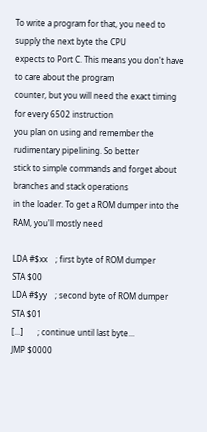To write a program for that, you need to supply the next byte the CPU
expects to Port C. This means you don't have to care about the program
counter, but you will need the exact timing for every 6502 instruction
you plan on using and remember the rudimentary pipelining. So better
stick to simple commands and forget about branches and stack operations
in the loader. To get a ROM dumper into the RAM, you'll mostly need

LDA #$xx    ; first byte of ROM dumper
STA $00
LDA #$yy    ; second byte of ROM dumper
STA $01
[...]       ; continue until last byte...
JMP $0000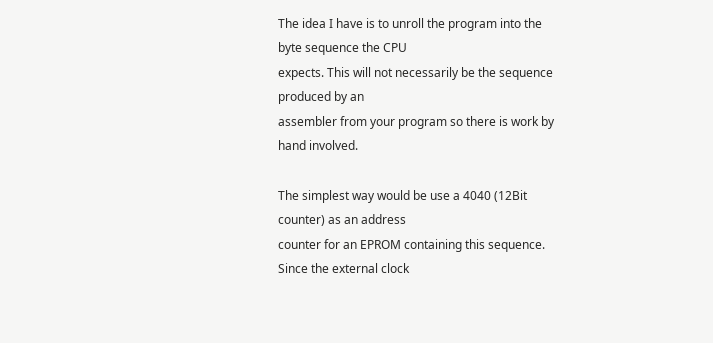The idea I have is to unroll the program into the byte sequence the CPU
expects. This will not necessarily be the sequence produced by an
assembler from your program so there is work by hand involved.

The simplest way would be use a 4040 (12Bit counter) as an address
counter for an EPROM containing this sequence. Since the external clock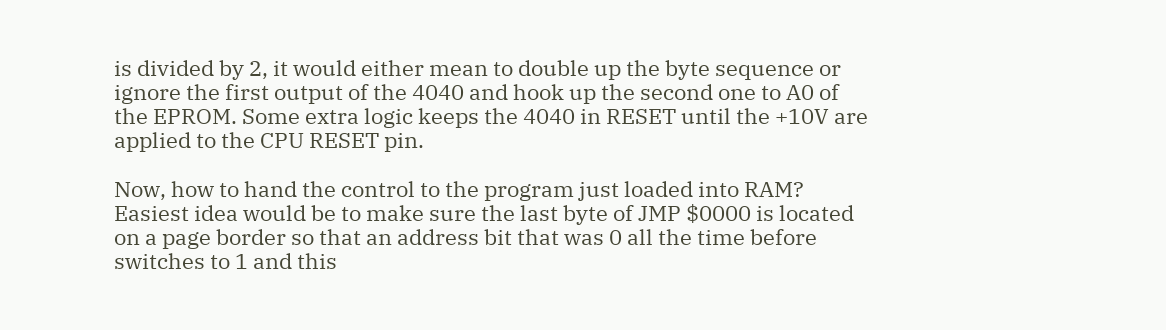is divided by 2, it would either mean to double up the byte sequence or
ignore the first output of the 4040 and hook up the second one to A0 of
the EPROM. Some extra logic keeps the 4040 in RESET until the +10V are
applied to the CPU RESET pin.

Now, how to hand the control to the program just loaded into RAM?
Easiest idea would be to make sure the last byte of JMP $0000 is located
on a page border so that an address bit that was 0 all the time before
switches to 1 and this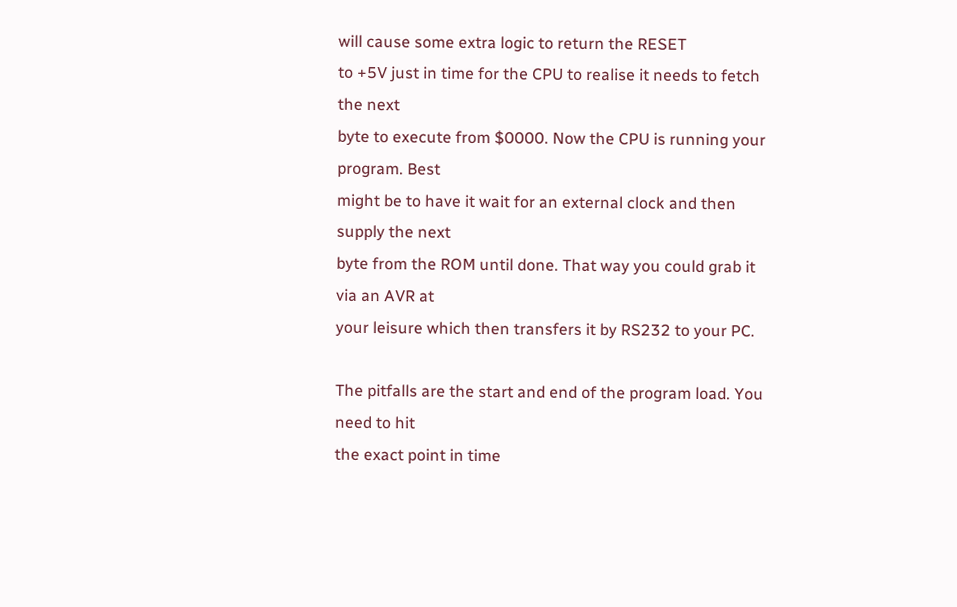will cause some extra logic to return the RESET
to +5V just in time for the CPU to realise it needs to fetch the next
byte to execute from $0000. Now the CPU is running your program. Best
might be to have it wait for an external clock and then supply the next
byte from the ROM until done. That way you could grab it via an AVR at
your leisure which then transfers it by RS232 to your PC.

The pitfalls are the start and end of the program load. You need to hit
the exact point in time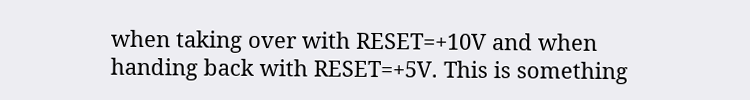when taking over with RESET=+10V and when
handing back with RESET=+5V. This is something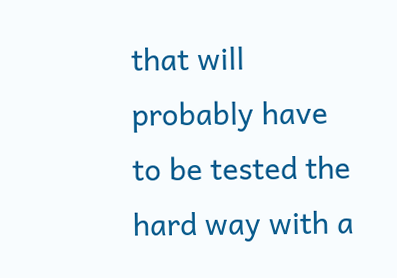that will probably have
to be tested the hard way with a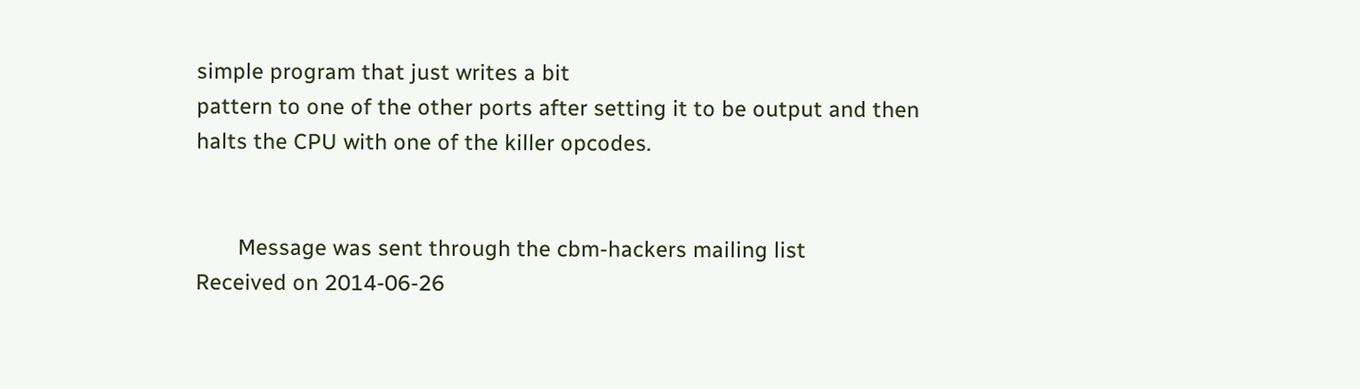simple program that just writes a bit
pattern to one of the other ports after setting it to be output and then
halts the CPU with one of the killer opcodes.


       Message was sent through the cbm-hackers mailing list
Received on 2014-06-26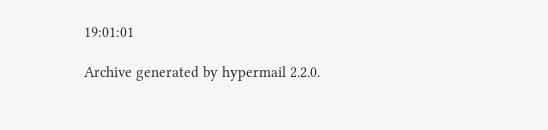19:01:01

Archive generated by hypermail 2.2.0.